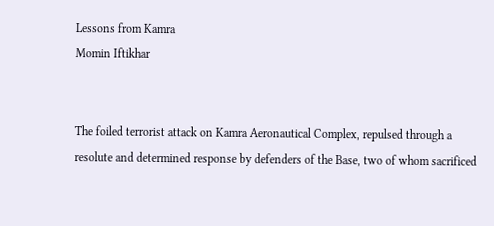Lessons from Kamra
Momin Iftikhar


The foiled terrorist attack on Kamra Aeronautical Complex, repulsed through a resolute and determined response by defenders of the Base, two of whom sacrificed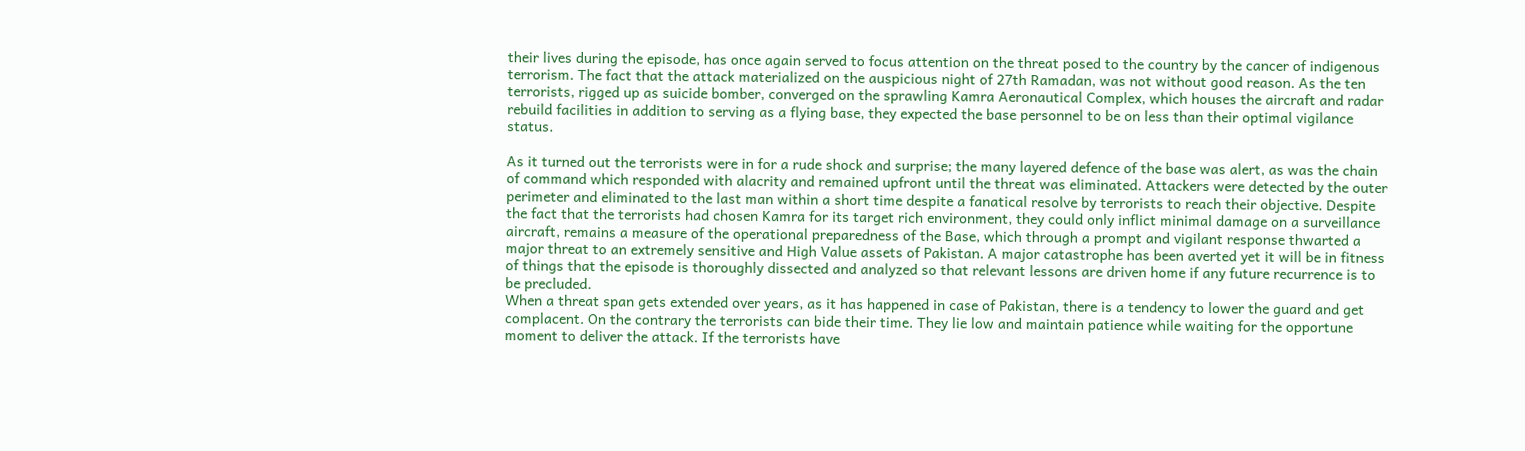their lives during the episode, has once again served to focus attention on the threat posed to the country by the cancer of indigenous terrorism. The fact that the attack materialized on the auspicious night of 27th Ramadan, was not without good reason. As the ten terrorists, rigged up as suicide bomber, converged on the sprawling Kamra Aeronautical Complex, which houses the aircraft and radar rebuild facilities in addition to serving as a flying base, they expected the base personnel to be on less than their optimal vigilance status.

As it turned out the terrorists were in for a rude shock and surprise; the many layered defence of the base was alert, as was the chain of command which responded with alacrity and remained upfront until the threat was eliminated. Attackers were detected by the outer perimeter and eliminated to the last man within a short time despite a fanatical resolve by terrorists to reach their objective. Despite the fact that the terrorists had chosen Kamra for its target rich environment, they could only inflict minimal damage on a surveillance aircraft, remains a measure of the operational preparedness of the Base, which through a prompt and vigilant response thwarted a major threat to an extremely sensitive and High Value assets of Pakistan. A major catastrophe has been averted yet it will be in fitness of things that the episode is thoroughly dissected and analyzed so that relevant lessons are driven home if any future recurrence is to be precluded.
When a threat span gets extended over years, as it has happened in case of Pakistan, there is a tendency to lower the guard and get complacent. On the contrary the terrorists can bide their time. They lie low and maintain patience while waiting for the opportune moment to deliver the attack. If the terrorists have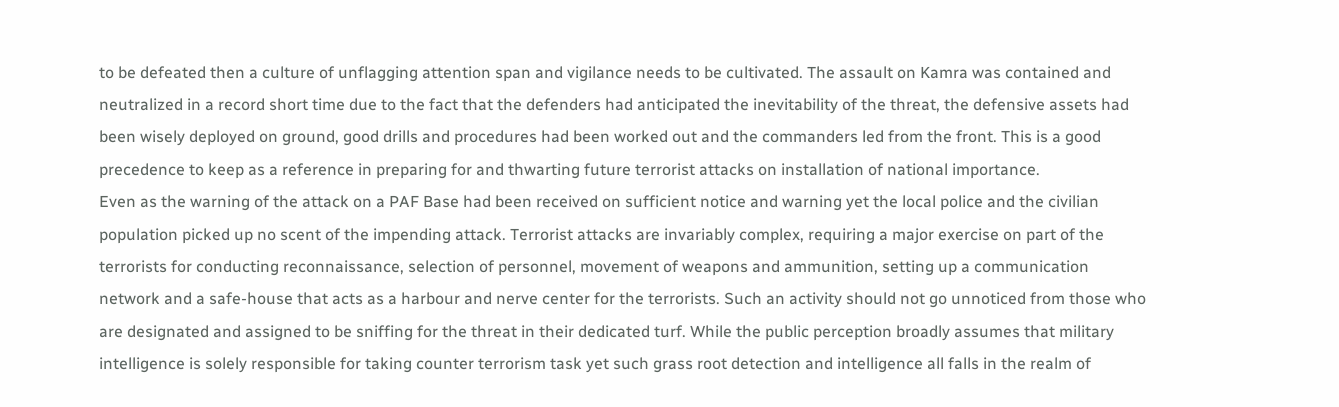to be defeated then a culture of unflagging attention span and vigilance needs to be cultivated. The assault on Kamra was contained and neutralized in a record short time due to the fact that the defenders had anticipated the inevitability of the threat, the defensive assets had been wisely deployed on ground, good drills and procedures had been worked out and the commanders led from the front. This is a good precedence to keep as a reference in preparing for and thwarting future terrorist attacks on installation of national importance.
Even as the warning of the attack on a PAF Base had been received on sufficient notice and warning yet the local police and the civilian population picked up no scent of the impending attack. Terrorist attacks are invariably complex, requiring a major exercise on part of the terrorists for conducting reconnaissance, selection of personnel, movement of weapons and ammunition, setting up a communication network and a safe-house that acts as a harbour and nerve center for the terrorists. Such an activity should not go unnoticed from those who are designated and assigned to be sniffing for the threat in their dedicated turf. While the public perception broadly assumes that military intelligence is solely responsible for taking counter terrorism task yet such grass root detection and intelligence all falls in the realm of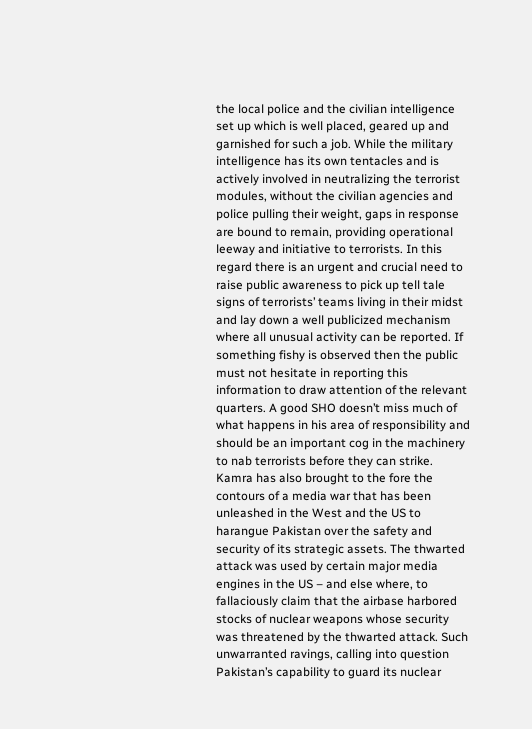the local police and the civilian intelligence set up which is well placed, geared up and garnished for such a job. While the military intelligence has its own tentacles and is actively involved in neutralizing the terrorist modules, without the civilian agencies and police pulling their weight, gaps in response are bound to remain, providing operational leeway and initiative to terrorists. In this regard there is an urgent and crucial need to raise public awareness to pick up tell tale signs of terrorists’ teams living in their midst and lay down a well publicized mechanism where all unusual activity can be reported. If something fishy is observed then the public must not hesitate in reporting this information to draw attention of the relevant quarters. A good SHO doesn’t miss much of what happens in his area of responsibility and should be an important cog in the machinery to nab terrorists before they can strike.
Kamra has also brought to the fore the contours of a media war that has been unleashed in the West and the US to harangue Pakistan over the safety and security of its strategic assets. The thwarted attack was used by certain major media engines in the US – and else where, to fallaciously claim that the airbase harbored stocks of nuclear weapons whose security was threatened by the thwarted attack. Such unwarranted ravings, calling into question Pakistan’s capability to guard its nuclear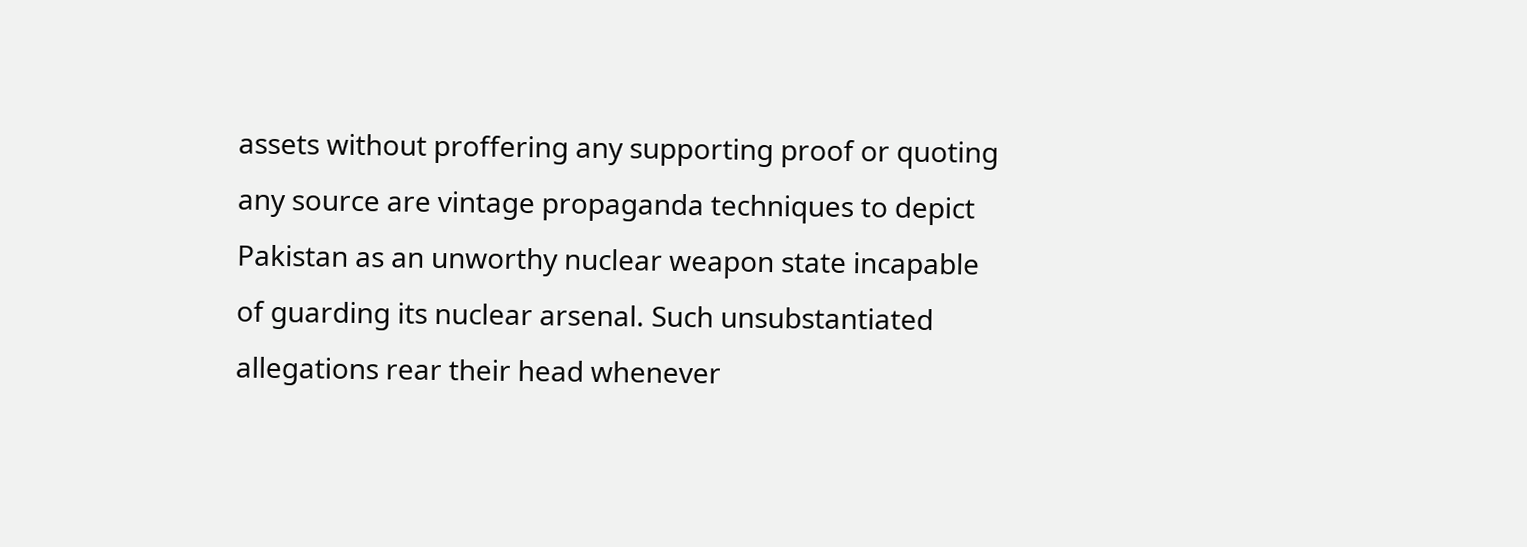assets without proffering any supporting proof or quoting any source are vintage propaganda techniques to depict Pakistan as an unworthy nuclear weapon state incapable of guarding its nuclear arsenal. Such unsubstantiated allegations rear their head whenever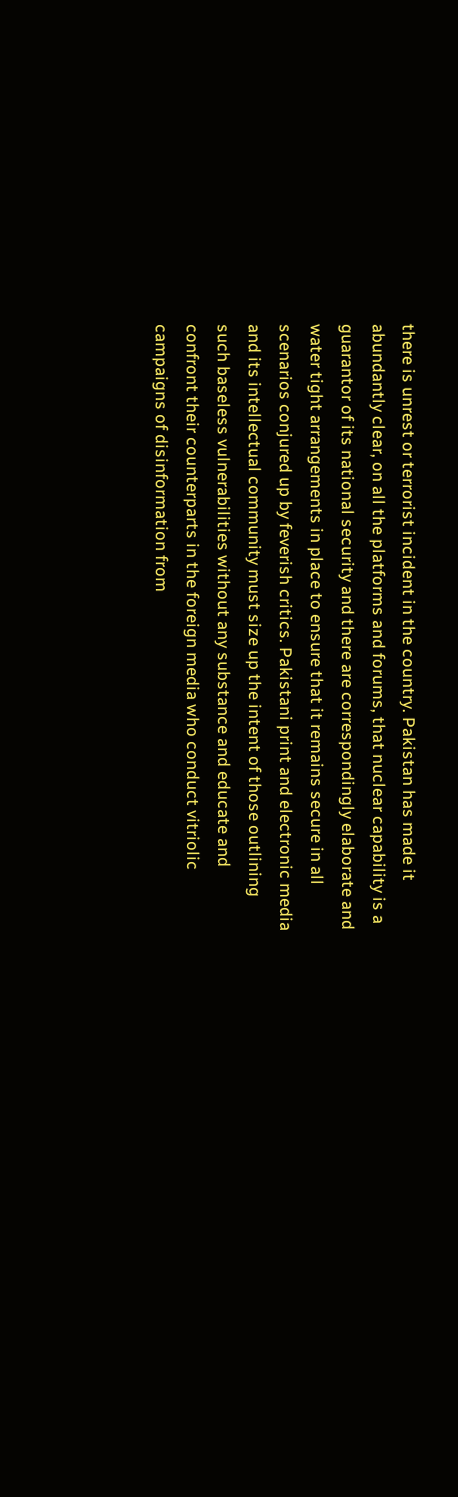there is unrest or terrorist incident in the country. Pakistan has made it abundantly clear, on all the platforms and forums, that nuclear capability is a guarantor of its national security and there are correspondingly elaborate and water tight arrangements in place to ensure that it remains secure in all scenarios conjured up by feverish critics. Pakistani print and electronic media and its intellectual community must size up the intent of those outlining such baseless vulnerabilities without any substance and educate and confront their counterparts in the foreign media who conduct vitriolic campaigns of disinformation from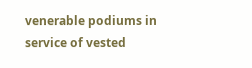venerable podiums in service of vested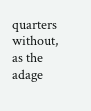quarters without, as the adage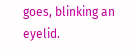goes, blinking an eyelid.